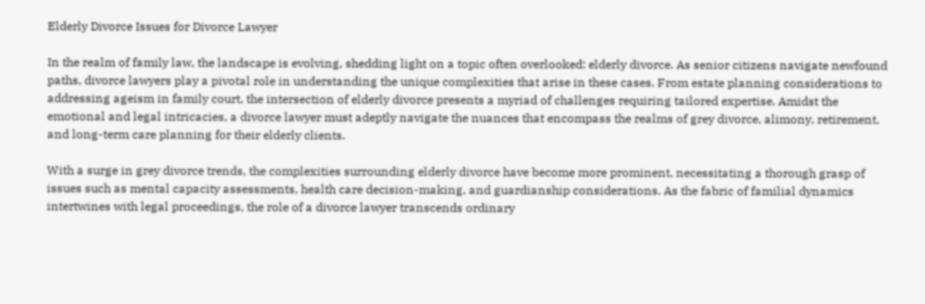Elderly Divorce Issues for Divorce Lawyer

In the realm of family law, the landscape is evolving, shedding light on a topic often overlooked: elderly divorce. As senior citizens navigate newfound paths, divorce lawyers play a pivotal role in understanding the unique complexities that arise in these cases. From estate planning considerations to addressing ageism in family court, the intersection of elderly divorce presents a myriad of challenges requiring tailored expertise. Amidst the emotional and legal intricacies, a divorce lawyer must adeptly navigate the nuances that encompass the realms of grey divorce, alimony, retirement, and long-term care planning for their elderly clients.

With a surge in grey divorce trends, the complexities surrounding elderly divorce have become more prominent, necessitating a thorough grasp of issues such as mental capacity assessments, health care decision-making, and guardianship considerations. As the fabric of familial dynamics intertwines with legal proceedings, the role of a divorce lawyer transcends ordinary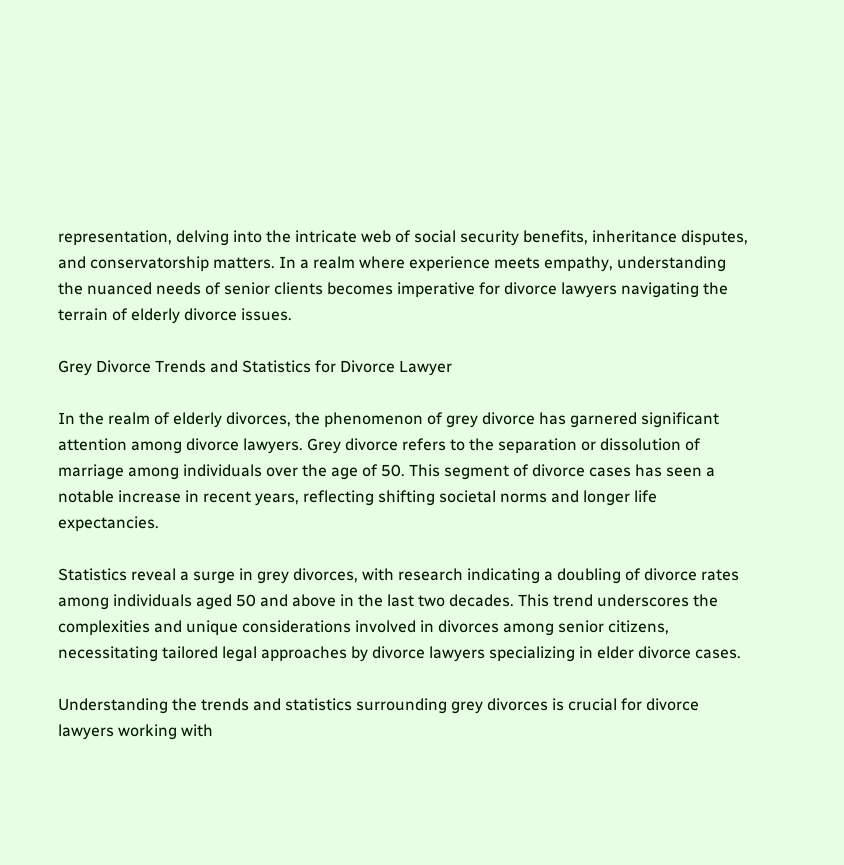representation, delving into the intricate web of social security benefits, inheritance disputes, and conservatorship matters. In a realm where experience meets empathy, understanding the nuanced needs of senior clients becomes imperative for divorce lawyers navigating the terrain of elderly divorce issues.

Grey Divorce Trends and Statistics for Divorce Lawyer

In the realm of elderly divorces, the phenomenon of grey divorce has garnered significant attention among divorce lawyers. Grey divorce refers to the separation or dissolution of marriage among individuals over the age of 50. This segment of divorce cases has seen a notable increase in recent years, reflecting shifting societal norms and longer life expectancies.

Statistics reveal a surge in grey divorces, with research indicating a doubling of divorce rates among individuals aged 50 and above in the last two decades. This trend underscores the complexities and unique considerations involved in divorces among senior citizens, necessitating tailored legal approaches by divorce lawyers specializing in elder divorce cases.

Understanding the trends and statistics surrounding grey divorces is crucial for divorce lawyers working with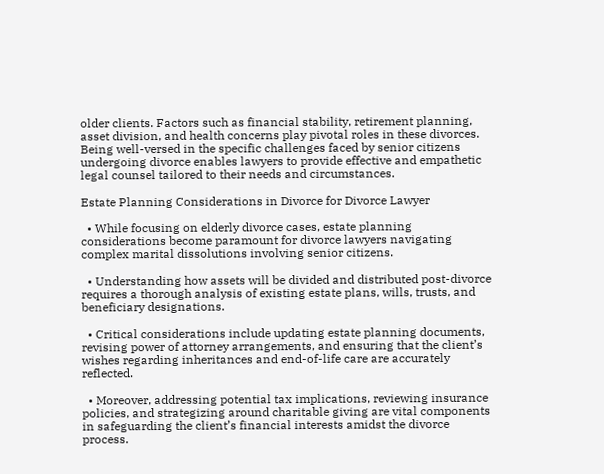older clients. Factors such as financial stability, retirement planning, asset division, and health concerns play pivotal roles in these divorces. Being well-versed in the specific challenges faced by senior citizens undergoing divorce enables lawyers to provide effective and empathetic legal counsel tailored to their needs and circumstances.

Estate Planning Considerations in Divorce for Divorce Lawyer

  • While focusing on elderly divorce cases, estate planning considerations become paramount for divorce lawyers navigating complex marital dissolutions involving senior citizens.

  • Understanding how assets will be divided and distributed post-divorce requires a thorough analysis of existing estate plans, wills, trusts, and beneficiary designations.

  • Critical considerations include updating estate planning documents, revising power of attorney arrangements, and ensuring that the client’s wishes regarding inheritances and end-of-life care are accurately reflected.

  • Moreover, addressing potential tax implications, reviewing insurance policies, and strategizing around charitable giving are vital components in safeguarding the client’s financial interests amidst the divorce process.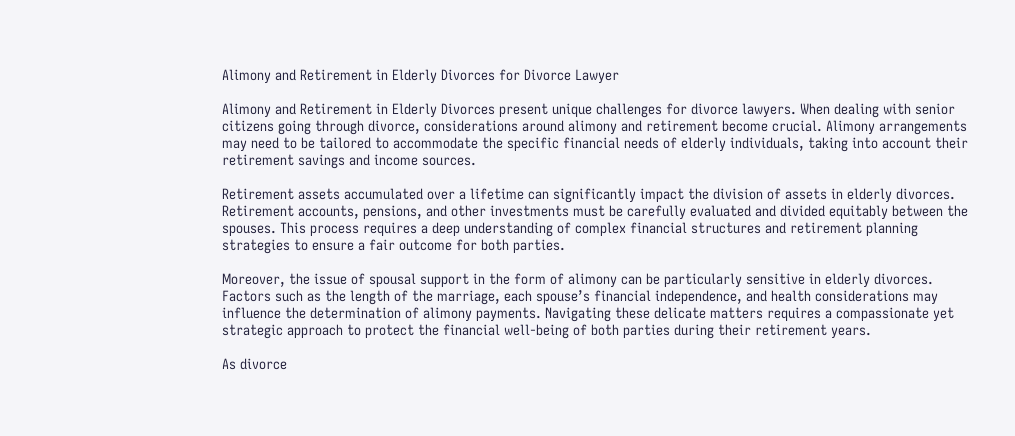Alimony and Retirement in Elderly Divorces for Divorce Lawyer

Alimony and Retirement in Elderly Divorces present unique challenges for divorce lawyers. When dealing with senior citizens going through divorce, considerations around alimony and retirement become crucial. Alimony arrangements may need to be tailored to accommodate the specific financial needs of elderly individuals, taking into account their retirement savings and income sources.

Retirement assets accumulated over a lifetime can significantly impact the division of assets in elderly divorces. Retirement accounts, pensions, and other investments must be carefully evaluated and divided equitably between the spouses. This process requires a deep understanding of complex financial structures and retirement planning strategies to ensure a fair outcome for both parties.

Moreover, the issue of spousal support in the form of alimony can be particularly sensitive in elderly divorces. Factors such as the length of the marriage, each spouse’s financial independence, and health considerations may influence the determination of alimony payments. Navigating these delicate matters requires a compassionate yet strategic approach to protect the financial well-being of both parties during their retirement years.

As divorce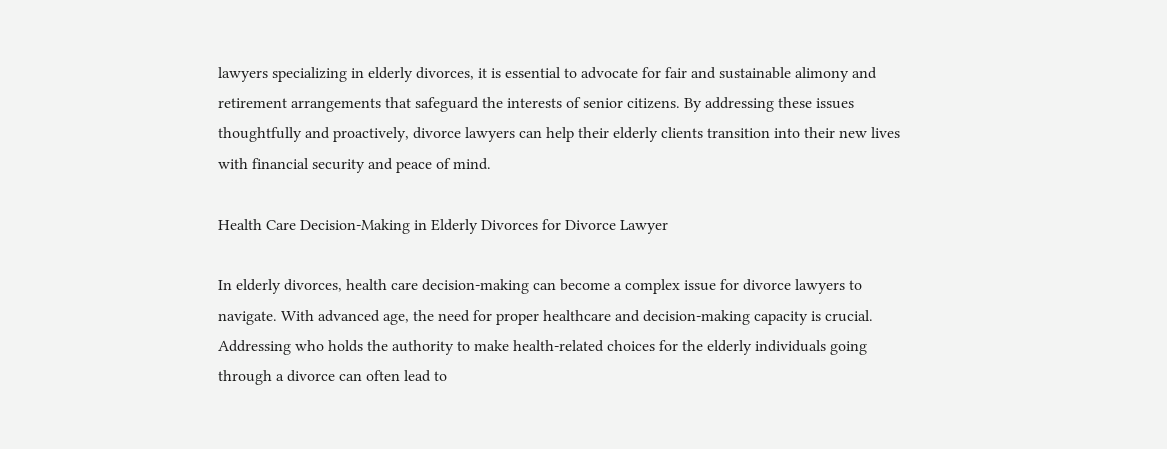lawyers specializing in elderly divorces, it is essential to advocate for fair and sustainable alimony and retirement arrangements that safeguard the interests of senior citizens. By addressing these issues thoughtfully and proactively, divorce lawyers can help their elderly clients transition into their new lives with financial security and peace of mind.

Health Care Decision-Making in Elderly Divorces for Divorce Lawyer

In elderly divorces, health care decision-making can become a complex issue for divorce lawyers to navigate. With advanced age, the need for proper healthcare and decision-making capacity is crucial. Addressing who holds the authority to make health-related choices for the elderly individuals going through a divorce can often lead to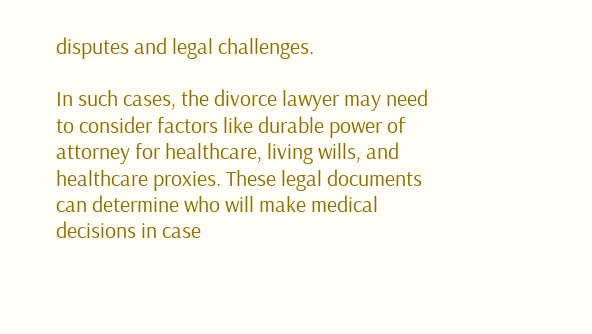disputes and legal challenges.

In such cases, the divorce lawyer may need to consider factors like durable power of attorney for healthcare, living wills, and healthcare proxies. These legal documents can determine who will make medical decisions in case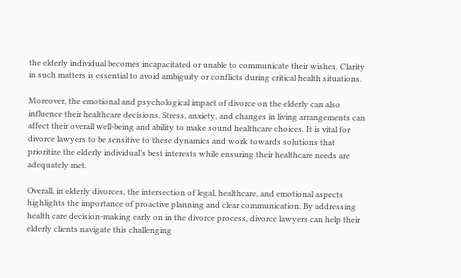the elderly individual becomes incapacitated or unable to communicate their wishes. Clarity in such matters is essential to avoid ambiguity or conflicts during critical health situations.

Moreover, the emotional and psychological impact of divorce on the elderly can also influence their healthcare decisions. Stress, anxiety, and changes in living arrangements can affect their overall well-being and ability to make sound healthcare choices. It is vital for divorce lawyers to be sensitive to these dynamics and work towards solutions that prioritize the elderly individual’s best interests while ensuring their healthcare needs are adequately met.

Overall, in elderly divorces, the intersection of legal, healthcare, and emotional aspects highlights the importance of proactive planning and clear communication. By addressing health care decision-making early on in the divorce process, divorce lawyers can help their elderly clients navigate this challenging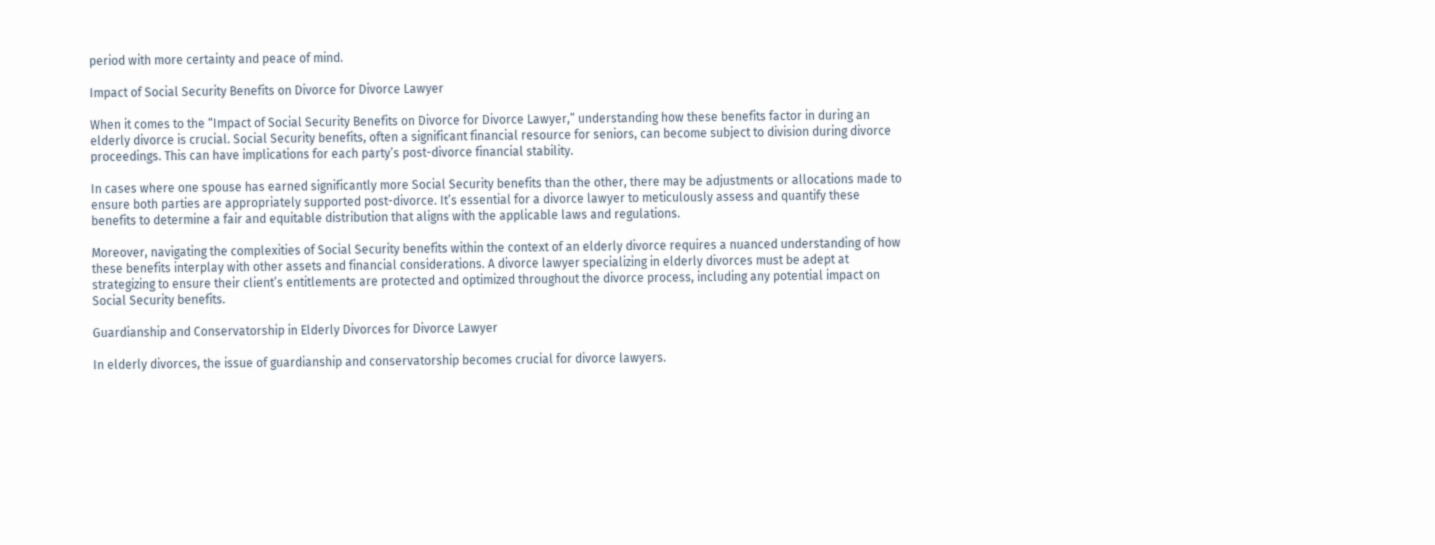period with more certainty and peace of mind.

Impact of Social Security Benefits on Divorce for Divorce Lawyer

When it comes to the “Impact of Social Security Benefits on Divorce for Divorce Lawyer,” understanding how these benefits factor in during an elderly divorce is crucial. Social Security benefits, often a significant financial resource for seniors, can become subject to division during divorce proceedings. This can have implications for each party’s post-divorce financial stability.

In cases where one spouse has earned significantly more Social Security benefits than the other, there may be adjustments or allocations made to ensure both parties are appropriately supported post-divorce. It’s essential for a divorce lawyer to meticulously assess and quantify these benefits to determine a fair and equitable distribution that aligns with the applicable laws and regulations.

Moreover, navigating the complexities of Social Security benefits within the context of an elderly divorce requires a nuanced understanding of how these benefits interplay with other assets and financial considerations. A divorce lawyer specializing in elderly divorces must be adept at strategizing to ensure their client’s entitlements are protected and optimized throughout the divorce process, including any potential impact on Social Security benefits.

Guardianship and Conservatorship in Elderly Divorces for Divorce Lawyer

In elderly divorces, the issue of guardianship and conservatorship becomes crucial for divorce lawyers.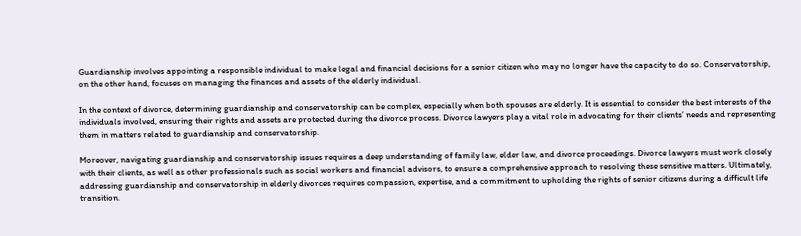Guardianship involves appointing a responsible individual to make legal and financial decisions for a senior citizen who may no longer have the capacity to do so. Conservatorship, on the other hand, focuses on managing the finances and assets of the elderly individual.

In the context of divorce, determining guardianship and conservatorship can be complex, especially when both spouses are elderly. It is essential to consider the best interests of the individuals involved, ensuring their rights and assets are protected during the divorce process. Divorce lawyers play a vital role in advocating for their clients’ needs and representing them in matters related to guardianship and conservatorship.

Moreover, navigating guardianship and conservatorship issues requires a deep understanding of family law, elder law, and divorce proceedings. Divorce lawyers must work closely with their clients, as well as other professionals such as social workers and financial advisors, to ensure a comprehensive approach to resolving these sensitive matters. Ultimately, addressing guardianship and conservatorship in elderly divorces requires compassion, expertise, and a commitment to upholding the rights of senior citizens during a difficult life transition.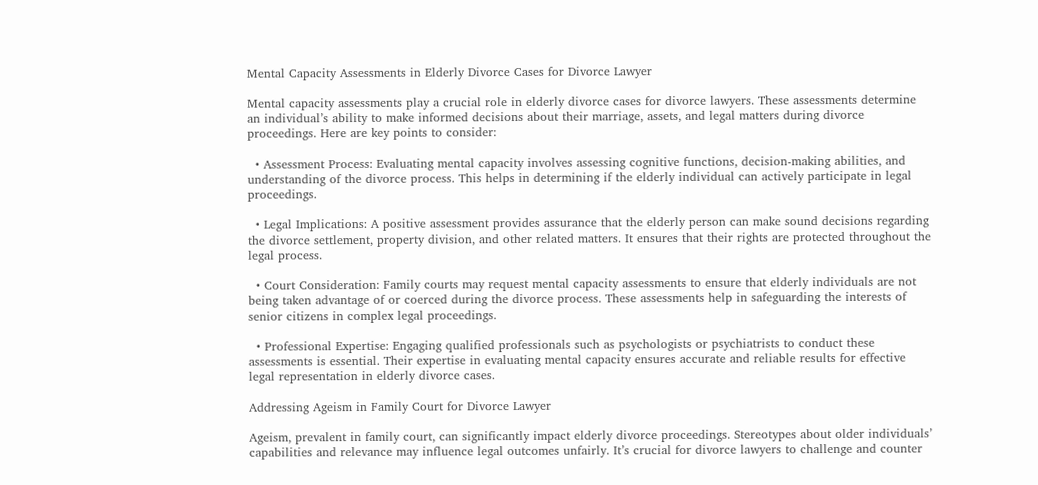Mental Capacity Assessments in Elderly Divorce Cases for Divorce Lawyer

Mental capacity assessments play a crucial role in elderly divorce cases for divorce lawyers. These assessments determine an individual’s ability to make informed decisions about their marriage, assets, and legal matters during divorce proceedings. Here are key points to consider:

  • Assessment Process: Evaluating mental capacity involves assessing cognitive functions, decision-making abilities, and understanding of the divorce process. This helps in determining if the elderly individual can actively participate in legal proceedings.

  • Legal Implications: A positive assessment provides assurance that the elderly person can make sound decisions regarding the divorce settlement, property division, and other related matters. It ensures that their rights are protected throughout the legal process.

  • Court Consideration: Family courts may request mental capacity assessments to ensure that elderly individuals are not being taken advantage of or coerced during the divorce process. These assessments help in safeguarding the interests of senior citizens in complex legal proceedings.

  • Professional Expertise: Engaging qualified professionals such as psychologists or psychiatrists to conduct these assessments is essential. Their expertise in evaluating mental capacity ensures accurate and reliable results for effective legal representation in elderly divorce cases.

Addressing Ageism in Family Court for Divorce Lawyer

Ageism, prevalent in family court, can significantly impact elderly divorce proceedings. Stereotypes about older individuals’ capabilities and relevance may influence legal outcomes unfairly. It’s crucial for divorce lawyers to challenge and counter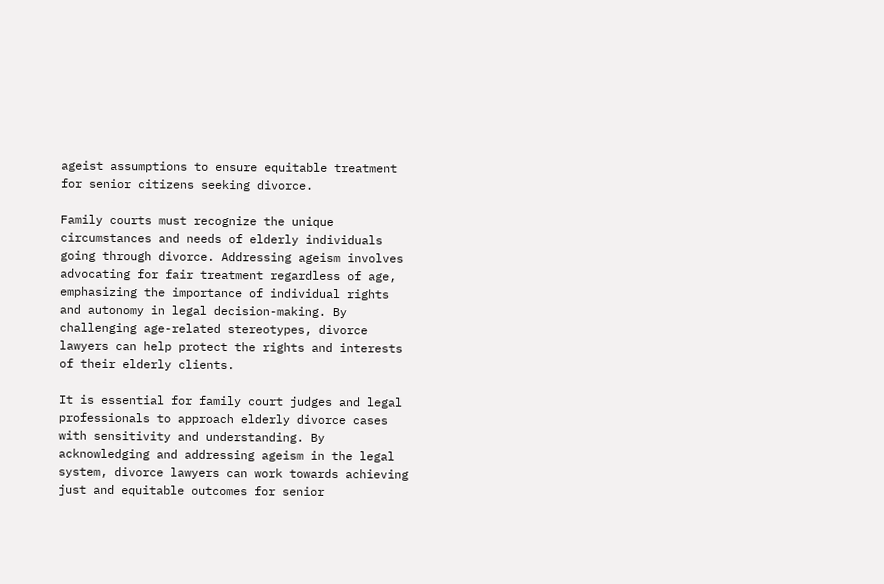ageist assumptions to ensure equitable treatment for senior citizens seeking divorce.

Family courts must recognize the unique circumstances and needs of elderly individuals going through divorce. Addressing ageism involves advocating for fair treatment regardless of age, emphasizing the importance of individual rights and autonomy in legal decision-making. By challenging age-related stereotypes, divorce lawyers can help protect the rights and interests of their elderly clients.

It is essential for family court judges and legal professionals to approach elderly divorce cases with sensitivity and understanding. By acknowledging and addressing ageism in the legal system, divorce lawyers can work towards achieving just and equitable outcomes for senior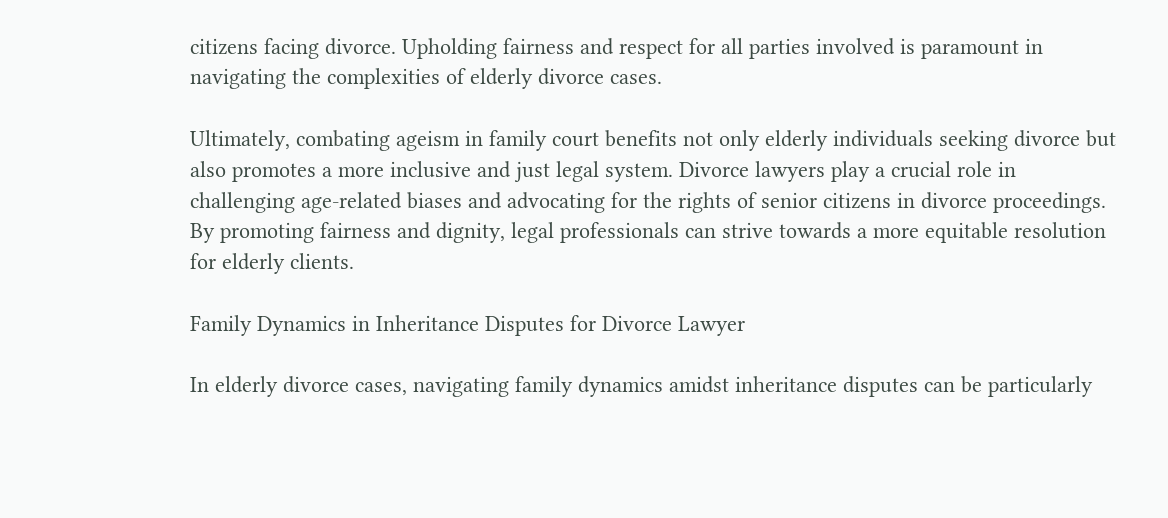citizens facing divorce. Upholding fairness and respect for all parties involved is paramount in navigating the complexities of elderly divorce cases.

Ultimately, combating ageism in family court benefits not only elderly individuals seeking divorce but also promotes a more inclusive and just legal system. Divorce lawyers play a crucial role in challenging age-related biases and advocating for the rights of senior citizens in divorce proceedings. By promoting fairness and dignity, legal professionals can strive towards a more equitable resolution for elderly clients.

Family Dynamics in Inheritance Disputes for Divorce Lawyer

In elderly divorce cases, navigating family dynamics amidst inheritance disputes can be particularly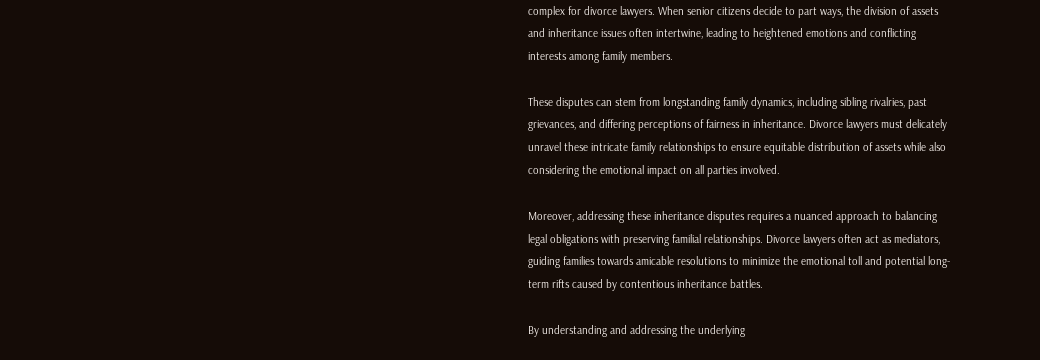complex for divorce lawyers. When senior citizens decide to part ways, the division of assets and inheritance issues often intertwine, leading to heightened emotions and conflicting interests among family members.

These disputes can stem from longstanding family dynamics, including sibling rivalries, past grievances, and differing perceptions of fairness in inheritance. Divorce lawyers must delicately unravel these intricate family relationships to ensure equitable distribution of assets while also considering the emotional impact on all parties involved.

Moreover, addressing these inheritance disputes requires a nuanced approach to balancing legal obligations with preserving familial relationships. Divorce lawyers often act as mediators, guiding families towards amicable resolutions to minimize the emotional toll and potential long-term rifts caused by contentious inheritance battles.

By understanding and addressing the underlying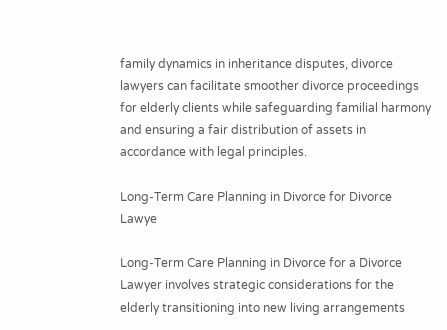family dynamics in inheritance disputes, divorce lawyers can facilitate smoother divorce proceedings for elderly clients while safeguarding familial harmony and ensuring a fair distribution of assets in accordance with legal principles.

Long-Term Care Planning in Divorce for Divorce Lawye

Long-Term Care Planning in Divorce for a Divorce Lawyer involves strategic considerations for the elderly transitioning into new living arrangements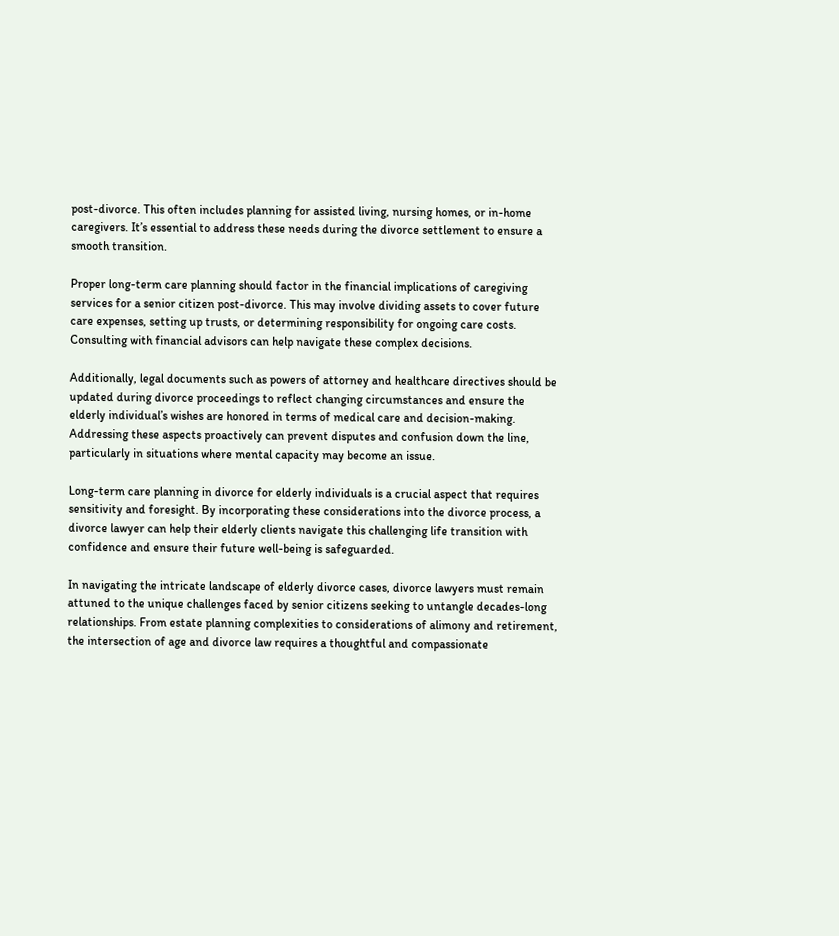post-divorce. This often includes planning for assisted living, nursing homes, or in-home caregivers. It’s essential to address these needs during the divorce settlement to ensure a smooth transition.

Proper long-term care planning should factor in the financial implications of caregiving services for a senior citizen post-divorce. This may involve dividing assets to cover future care expenses, setting up trusts, or determining responsibility for ongoing care costs. Consulting with financial advisors can help navigate these complex decisions.

Additionally, legal documents such as powers of attorney and healthcare directives should be updated during divorce proceedings to reflect changing circumstances and ensure the elderly individual’s wishes are honored in terms of medical care and decision-making. Addressing these aspects proactively can prevent disputes and confusion down the line, particularly in situations where mental capacity may become an issue.

Long-term care planning in divorce for elderly individuals is a crucial aspect that requires sensitivity and foresight. By incorporating these considerations into the divorce process, a divorce lawyer can help their elderly clients navigate this challenging life transition with confidence and ensure their future well-being is safeguarded.

In navigating the intricate landscape of elderly divorce cases, divorce lawyers must remain attuned to the unique challenges faced by senior citizens seeking to untangle decades-long relationships. From estate planning complexities to considerations of alimony and retirement, the intersection of age and divorce law requires a thoughtful and compassionate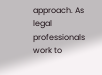approach. As legal professionals work to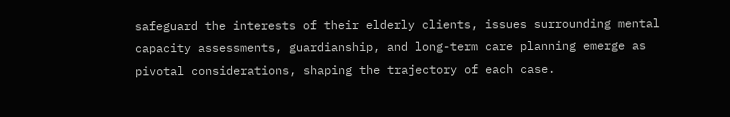safeguard the interests of their elderly clients, issues surrounding mental capacity assessments, guardianship, and long-term care planning emerge as pivotal considerations, shaping the trajectory of each case.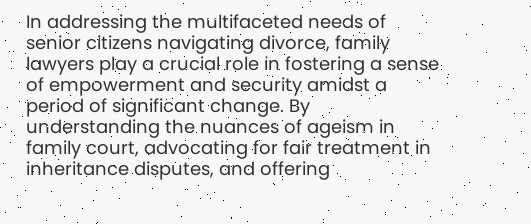In addressing the multifaceted needs of senior citizens navigating divorce, family lawyers play a crucial role in fostering a sense of empowerment and security amidst a period of significant change. By understanding the nuances of ageism in family court, advocating for fair treatment in inheritance disputes, and offering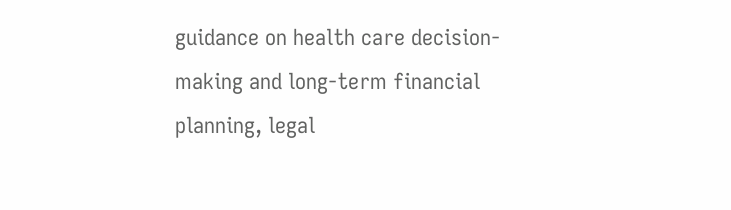guidance on health care decision-making and long-term financial planning, legal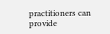practitioners can provide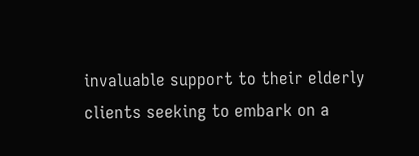invaluable support to their elderly clients seeking to embark on a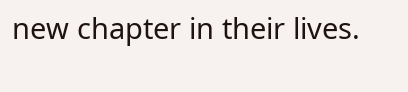new chapter in their lives.